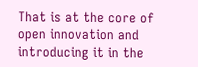That is at the core of open innovation and introducing it in the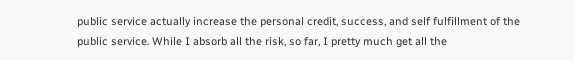public service actually increase the personal credit, success, and self fulfillment of the public service. While I absorb all the risk, so far, I pretty much get all the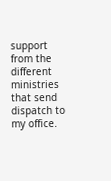support from the different ministries that send dispatch to my office.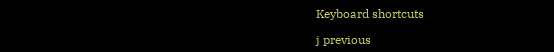Keyboard shortcuts

j previous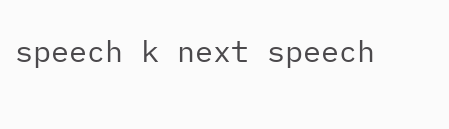speech k next speech